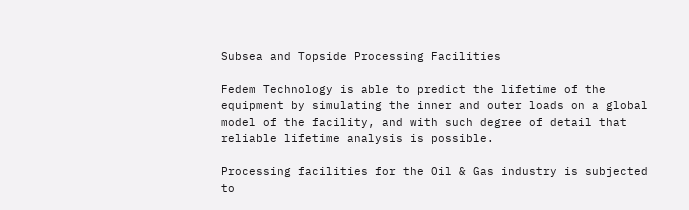Subsea and Topside Processing Facilities

Fedem Technology is able to predict the lifetime of the equipment by simulating the inner and outer loads on a global model of the facility, and with such degree of detail that reliable lifetime analysis is possible.

Processing facilities for the Oil & Gas industry is subjected to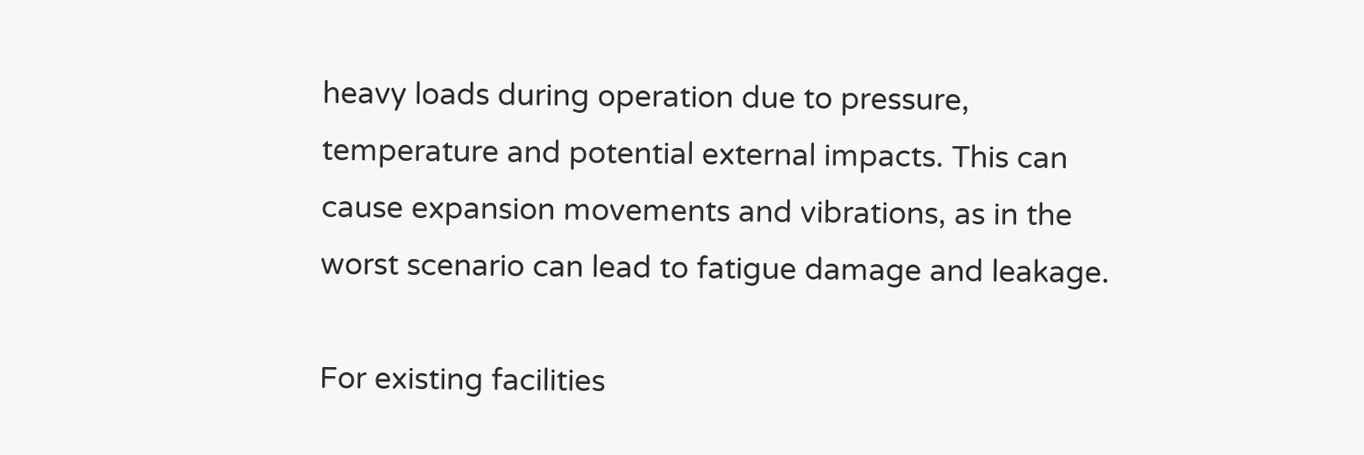heavy loads during operation due to pressure, temperature and potential external impacts. This can cause expansion movements and vibrations, as in the worst scenario can lead to fatigue damage and leakage.

For existing facilities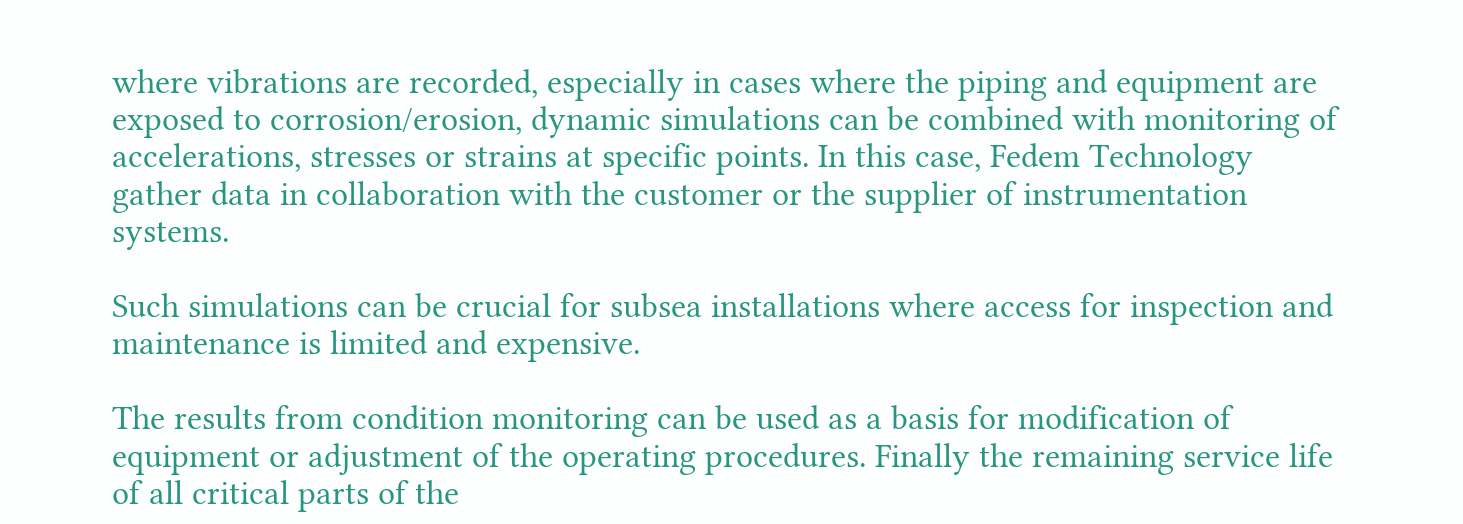where vibrations are recorded, especially in cases where the piping and equipment are exposed to corrosion/erosion, dynamic simulations can be combined with monitoring of accelerations, stresses or strains at specific points. In this case, Fedem Technology gather data in collaboration with the customer or the supplier of instrumentation systems.

Such simulations can be crucial for subsea installations where access for inspection and maintenance is limited and expensive.

The results from condition monitoring can be used as a basis for modification of equipment or adjustment of the operating procedures. Finally the remaining service life of all critical parts of the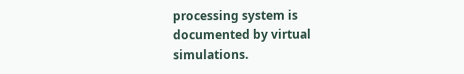processing system is documented by virtual simulations.